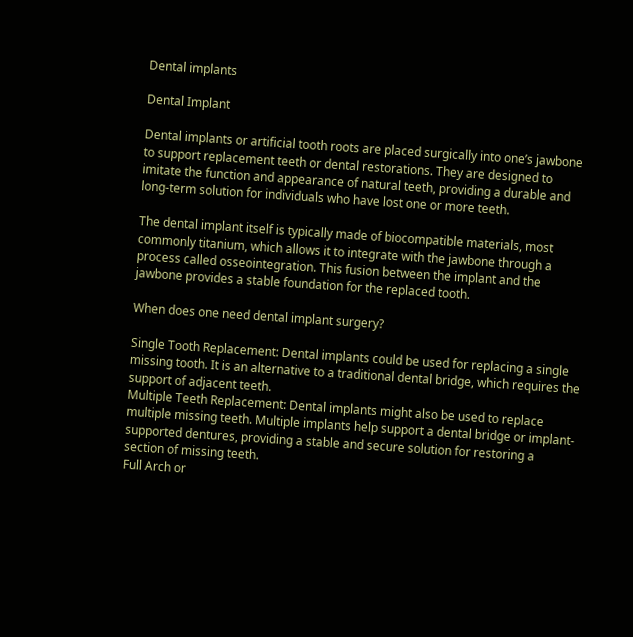Dental implants

Dental Implant

Dental implants or artificial tooth roots are placed surgically into one’s jawbone to support replacement teeth or dental restorations. They are designed to imitate the function and appearance of natural teeth, providing a durable and long-term solution for individuals who have lost one or more teeth.

The dental implant itself is typically made of biocompatible materials, most commonly titanium, which allows it to integrate with the jawbone through a process called osseointegration. This fusion between the implant and the jawbone provides a stable foundation for the replaced tooth.

When does one need dental implant surgery?

Single Tooth Replacement: Dental implants could be used for replacing a single missing tooth. It is an alternative to a traditional dental bridge, which requires the support of adjacent teeth.
Multiple Teeth Replacement: Dental implants might also be used to replace multiple missing teeth. Multiple implants help support a dental bridge or implant-supported dentures, providing a stable and secure solution for restoring a section of missing teeth.
Full Arch or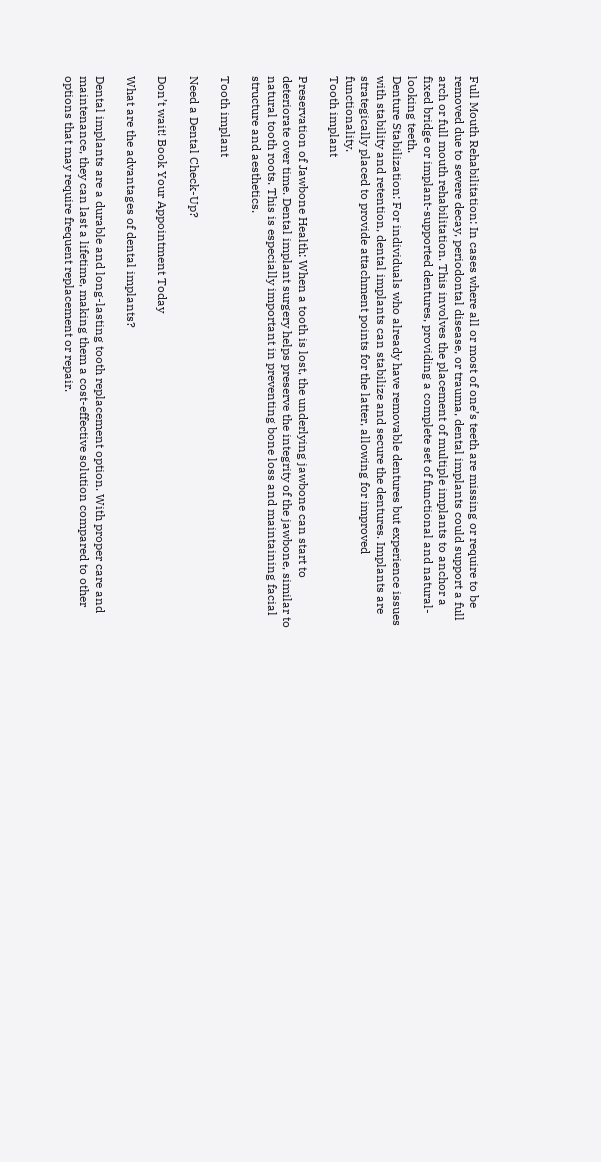Full Mouth Rehabilitation: In cases where all or most of one’s teeth are missing or require to be removed due to severe decay, periodontal disease, or trauma, dental implants could support a full arch or full mouth rehabilitation. This involves the placement of multiple implants to anchor a fixed bridge or implant-supported dentures, providing a complete set of functional and natural-looking teeth.
Denture Stabilization: For individuals who already have removable dentures but experience issues with stability and retention, dental implants can stabilize and secure the dentures. Implants are strategically placed to provide attachment points for the latter, allowing for improved functionality.
Tooth implant

Preservation of Jawbone Health: When a tooth is lost, the underlying jawbone can start to deteriorate over time. Dental implant surgery helps preserve the integrity of the jawbone, similar to natural tooth roots. This is especially important in preventing bone loss and maintaining facial structure and aesthetics.

Tooth implant

Need a Dental Check-Up?

Don’t wait! Book Your Appointment Today

What are the advantages of dental implants?

Dental implants are a durable and long-lasting tooth replacement option. With proper care and maintenance, they can last a lifetime, making them a cost-effective solution compared to other options that may require frequent replacement or repair.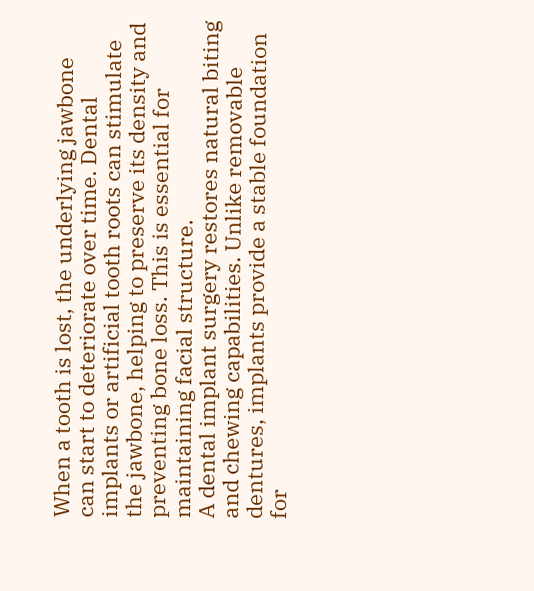When a tooth is lost, the underlying jawbone can start to deteriorate over time. Dental implants or artificial tooth roots can stimulate the jawbone, helping to preserve its density and preventing bone loss. This is essential for maintaining facial structure.
A dental implant surgery restores natural biting and chewing capabilities. Unlike removable dentures, implants provide a stable foundation for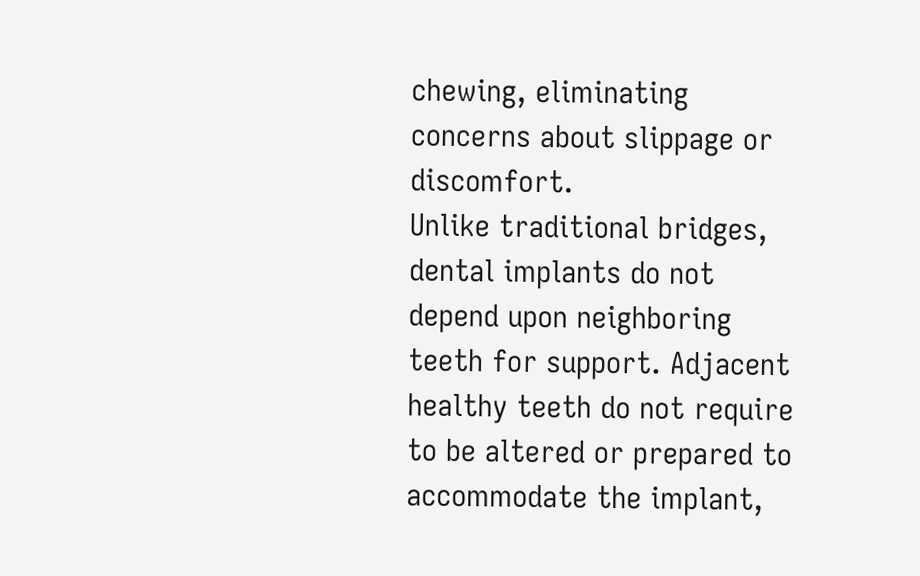chewing, eliminating concerns about slippage or discomfort.
Unlike traditional bridges, dental implants do not depend upon neighboring teeth for support. Adjacent healthy teeth do not require to be altered or prepared to accommodate the implant,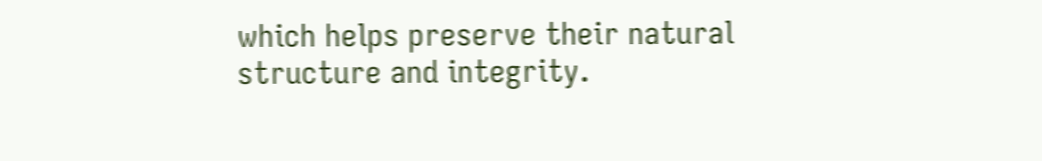which helps preserve their natural structure and integrity.